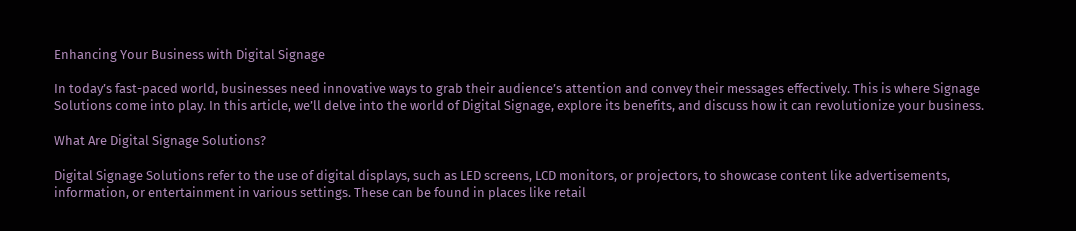Enhancing Your Business with Digital Signage

In today’s fast-paced world, businesses need innovative ways to grab their audience’s attention and convey their messages effectively. This is where Signage Solutions come into play. In this article, we’ll delve into the world of Digital Signage, explore its benefits, and discuss how it can revolutionize your business.

What Are Digital Signage Solutions?

Digital Signage Solutions refer to the use of digital displays, such as LED screens, LCD monitors, or projectors, to showcase content like advertisements, information, or entertainment in various settings. These can be found in places like retail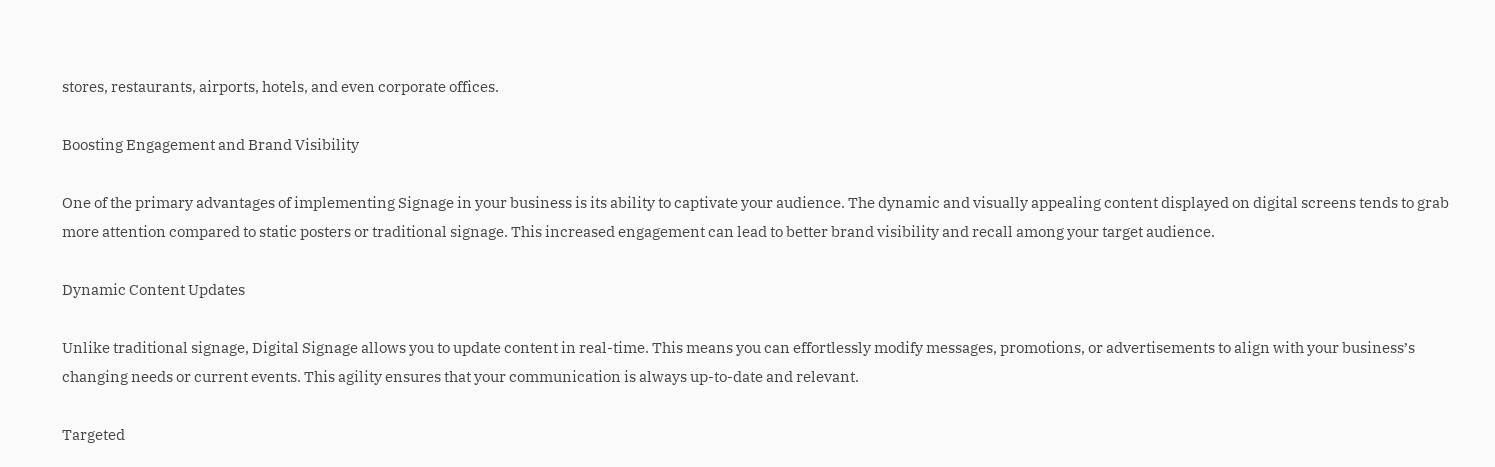stores, restaurants, airports, hotels, and even corporate offices.

Boosting Engagement and Brand Visibility

One of the primary advantages of implementing Signage in your business is its ability to captivate your audience. The dynamic and visually appealing content displayed on digital screens tends to grab more attention compared to static posters or traditional signage. This increased engagement can lead to better brand visibility and recall among your target audience.

Dynamic Content Updates

Unlike traditional signage, Digital Signage allows you to update content in real-time. This means you can effortlessly modify messages, promotions, or advertisements to align with your business’s changing needs or current events. This agility ensures that your communication is always up-to-date and relevant.

Targeted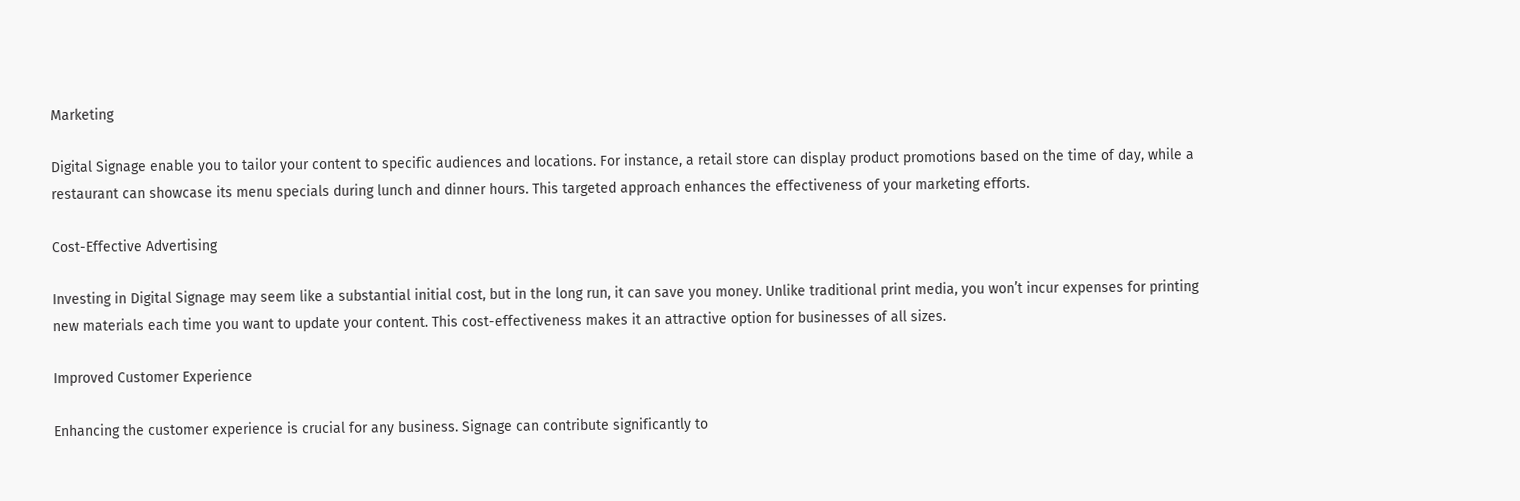Marketing

Digital Signage enable you to tailor your content to specific audiences and locations. For instance, a retail store can display product promotions based on the time of day, while a restaurant can showcase its menu specials during lunch and dinner hours. This targeted approach enhances the effectiveness of your marketing efforts.

Cost-Effective Advertising

Investing in Digital Signage may seem like a substantial initial cost, but in the long run, it can save you money. Unlike traditional print media, you won’t incur expenses for printing new materials each time you want to update your content. This cost-effectiveness makes it an attractive option for businesses of all sizes.

Improved Customer Experience

Enhancing the customer experience is crucial for any business. Signage can contribute significantly to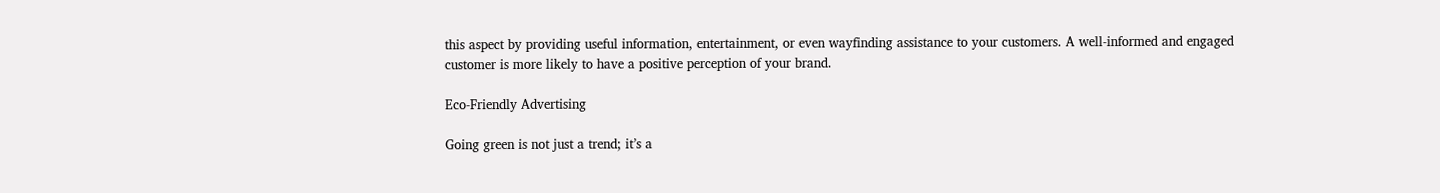this aspect by providing useful information, entertainment, or even wayfinding assistance to your customers. A well-informed and engaged customer is more likely to have a positive perception of your brand.

Eco-Friendly Advertising

Going green is not just a trend; it’s a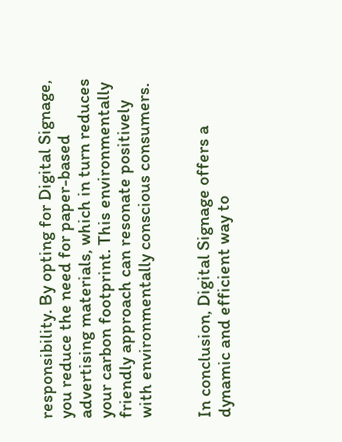responsibility. By opting for Digital Signage, you reduce the need for paper-based advertising materials, which in turn reduces your carbon footprint. This environmentally friendly approach can resonate positively with environmentally conscious consumers.


In conclusion, Digital Signage offers a dynamic and efficient way to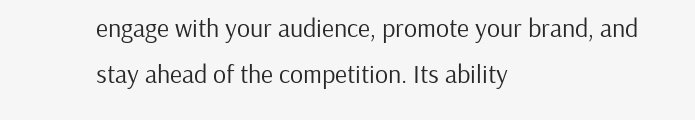engage with your audience, promote your brand, and stay ahead of the competition. Its ability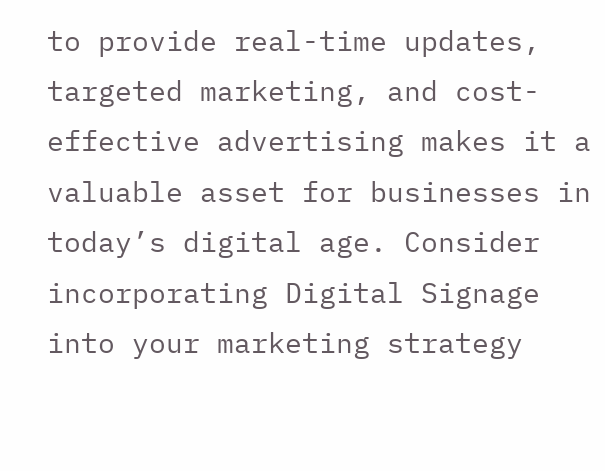to provide real-time updates, targeted marketing, and cost-effective advertising makes it a valuable asset for businesses in today’s digital age. Consider incorporating Digital Signage into your marketing strategy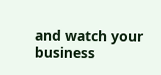and watch your business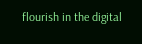flourish in the digital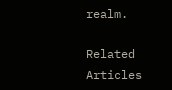realm.

Related Articles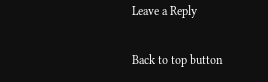Leave a Reply

Back to top button